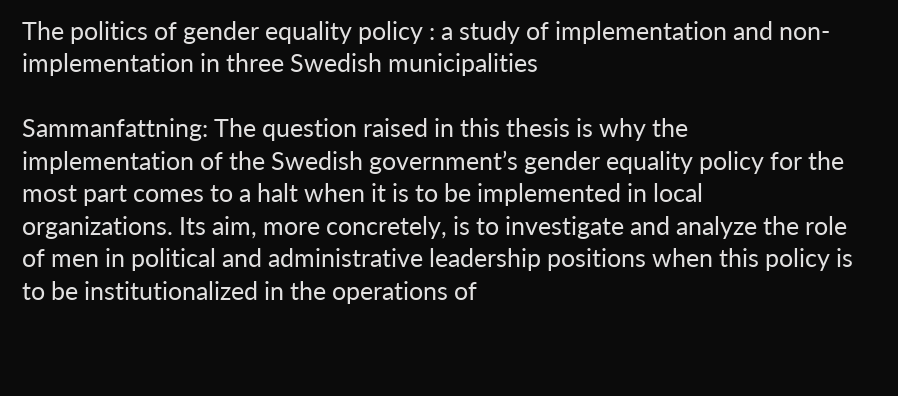The politics of gender equality policy : a study of implementation and non-implementation in three Swedish municipalities

Sammanfattning: The question raised in this thesis is why the implementation of the Swedish government’s gender equality policy for the most part comes to a halt when it is to be implemented in local organizations. Its aim, more concretely, is to investigate and analyze the role of men in political and administrative leadership positions when this policy is to be institutionalized in the operations of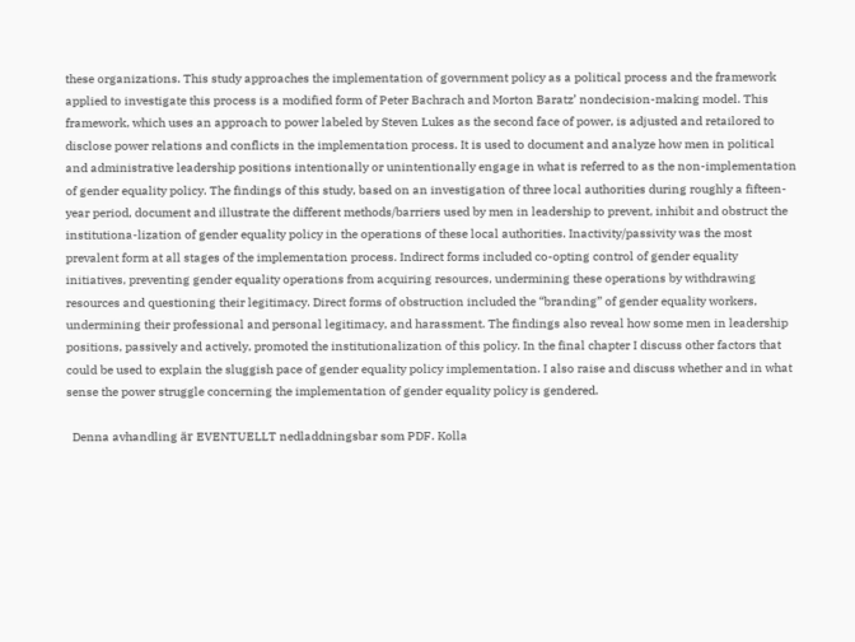these organizations. This study approaches the implementation of government policy as a political process and the framework applied to investigate this process is a modified form of Peter Bachrach and Morton Baratz’ nondecision-making model. This framework, which uses an approach to power labeled by Steven Lukes as the second face of power, is adjusted and retailored to disclose power relations and conflicts in the implementation process. It is used to document and analyze how men in political and administrative leadership positions intentionally or unintentionally engage in what is referred to as the non-implementation of gender equality policy. The findings of this study, based on an investigation of three local authorities during roughly a fifteen-year period, document and illustrate the different methods/barriers used by men in leadership to prevent, inhibit and obstruct the institutiona-lization of gender equality policy in the operations of these local authorities. Inactivity/passivity was the most prevalent form at all stages of the implementation process. Indirect forms included co-opting control of gender equality initiatives, preventing gender equality operations from acquiring resources, undermining these operations by withdrawing resources and questioning their legitimacy. Direct forms of obstruction included the “branding” of gender equality workers, undermining their professional and personal legitimacy, and harassment. The findings also reveal how some men in leadership positions, passively and actively, promoted the institutionalization of this policy. In the final chapter I discuss other factors that could be used to explain the sluggish pace of gender equality policy implementation. I also raise and discuss whether and in what sense the power struggle concerning the implementation of gender equality policy is gendered.

  Denna avhandling är EVENTUELLT nedladdningsbar som PDF. Kolla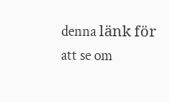denna länk för att se om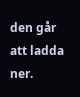den går att ladda ner.